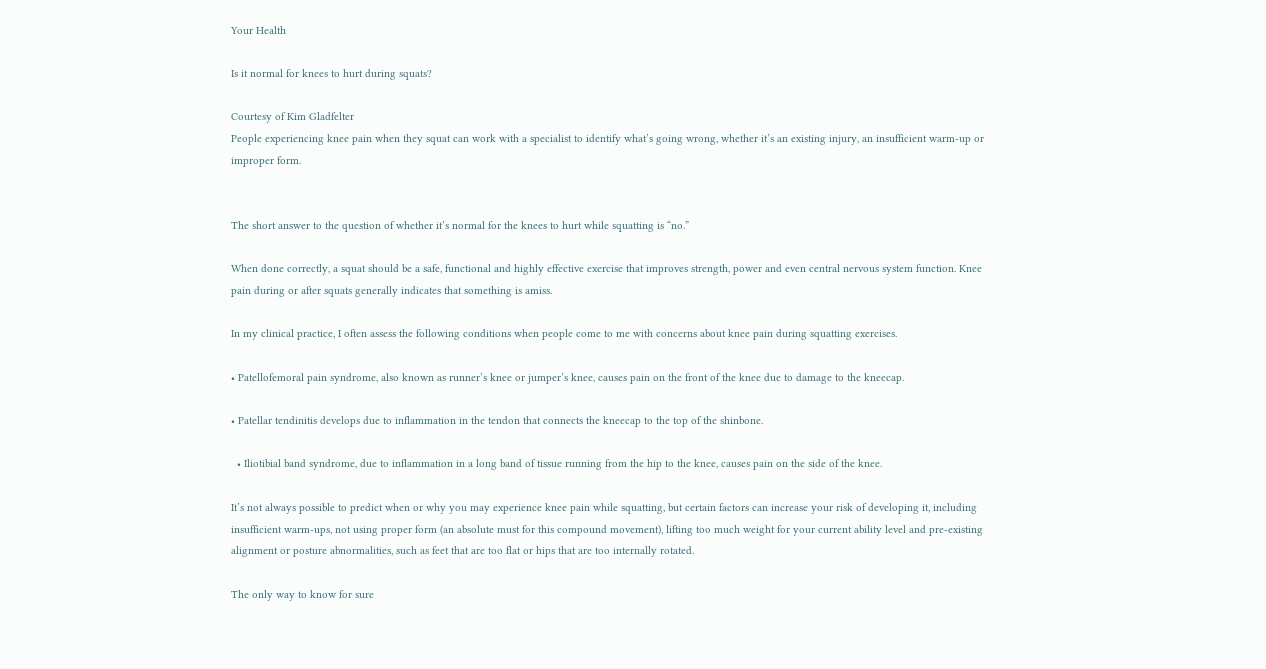Your Health

Is it normal for knees to hurt during squats?

Courtesy of Kim Gladfelter
People experiencing knee pain when they squat can work with a specialist to identify what’s going wrong, whether it’s an existing injury, an insufficient warm-up or improper form.


The short answer to the question of whether it’s normal for the knees to hurt while squatting is “no.”

When done correctly, a squat should be a safe, functional and highly effective exercise that improves strength, power and even central nervous system function. Knee pain during or after squats generally indicates that something is amiss.

In my clinical practice, I often assess the following conditions when people come to me with concerns about knee pain during squatting exercises.

• Patellofemoral pain syndrome, also known as runner’s knee or jumper’s knee, causes pain on the front of the knee due to damage to the kneecap.

• Patellar tendinitis develops due to inflammation in the tendon that connects the kneecap to the top of the shinbone.

  • Iliotibial band syndrome, due to inflammation in a long band of tissue running from the hip to the knee, causes pain on the side of the knee.

It’s not always possible to predict when or why you may experience knee pain while squatting, but certain factors can increase your risk of developing it, including insufficient warm-ups, not using proper form (an absolute must for this compound movement), lifting too much weight for your current ability level and pre-existing alignment or posture abnormalities, such as feet that are too flat or hips that are too internally rotated.

The only way to know for sure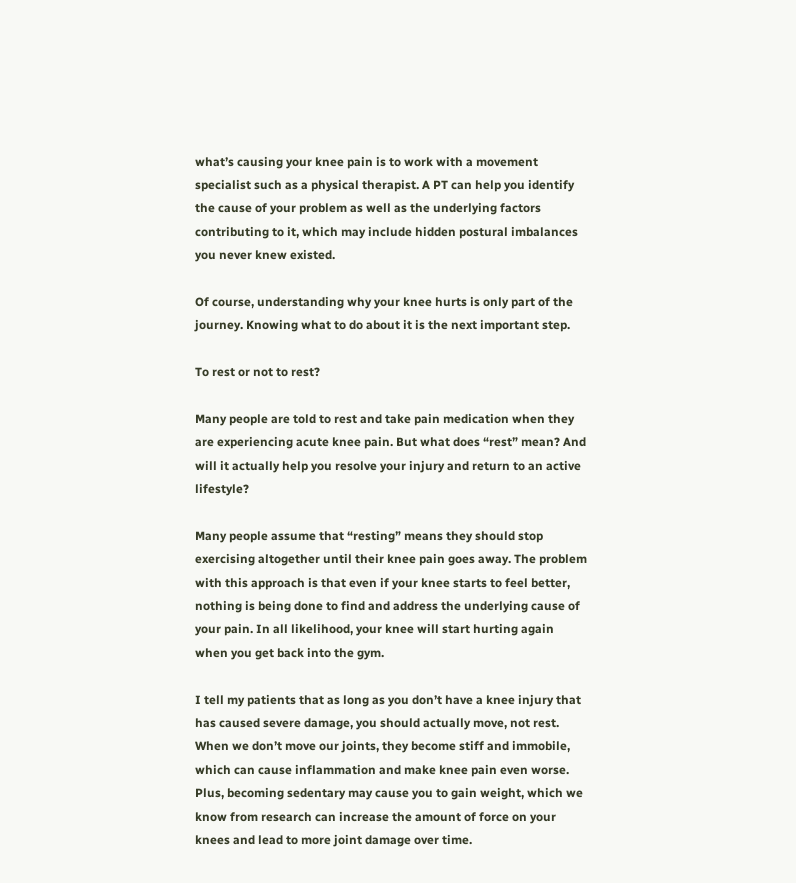what’s causing your knee pain is to work with a movement specialist such as a physical therapist. A PT can help you identify the cause of your problem as well as the underlying factors contributing to it, which may include hidden postural imbalances you never knew existed.

Of course, understanding why your knee hurts is only part of the journey. Knowing what to do about it is the next important step.

To rest or not to rest?

Many people are told to rest and take pain medication when they are experiencing acute knee pain. But what does “rest” mean? And will it actually help you resolve your injury and return to an active lifestyle?

Many people assume that “resting” means they should stop exercising altogether until their knee pain goes away. The problem with this approach is that even if your knee starts to feel better, nothing is being done to find and address the underlying cause of your pain. In all likelihood, your knee will start hurting again when you get back into the gym.

I tell my patients that as long as you don’t have a knee injury that has caused severe damage, you should actually move, not rest. When we don’t move our joints, they become stiff and immobile, which can cause inflammation and make knee pain even worse. Plus, becoming sedentary may cause you to gain weight, which we know from research can increase the amount of force on your knees and lead to more joint damage over time.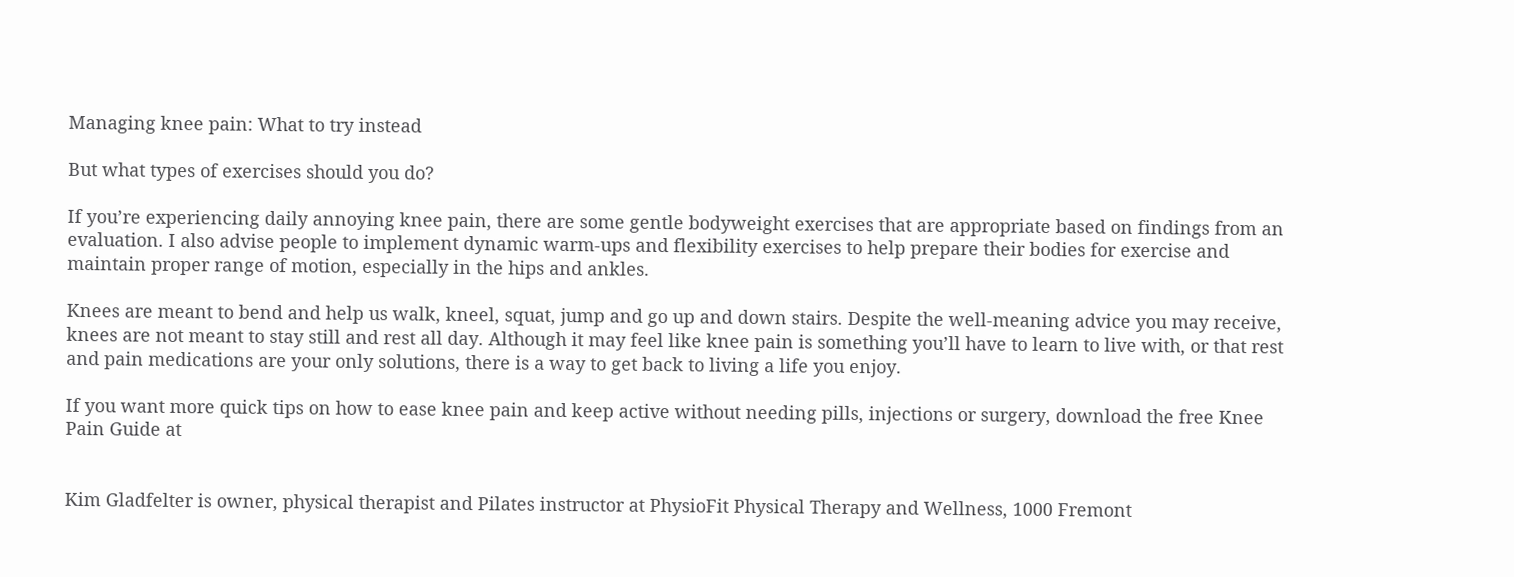Managing knee pain: What to try instead

But what types of exercises should you do?

If you’re experiencing daily annoying knee pain, there are some gentle bodyweight exercises that are appropriate based on findings from an evaluation. I also advise people to implement dynamic warm-ups and flexibility exercises to help prepare their bodies for exercise and maintain proper range of motion, especially in the hips and ankles.

Knees are meant to bend and help us walk, kneel, squat, jump and go up and down stairs. Despite the well-meaning advice you may receive, knees are not meant to stay still and rest all day. Although it may feel like knee pain is something you’ll have to learn to live with, or that rest and pain medications are your only solutions, there is a way to get back to living a life you enjoy.

If you want more quick tips on how to ease knee pain and keep active without needing pills, injections or surgery, download the free Knee Pain Guide at


Kim Gladfelter is owner, physical therapist and Pilates instructor at PhysioFit Physical Therapy and Wellness, 1000 Fremont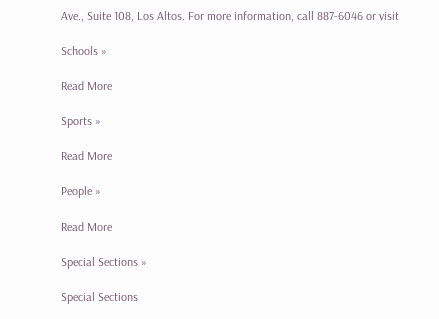Ave., Suite 108, Los Altos. For more information, call 887-6046 or visit

Schools »

Read More

Sports »

Read More

People »

Read More

Special Sections »

Special Sections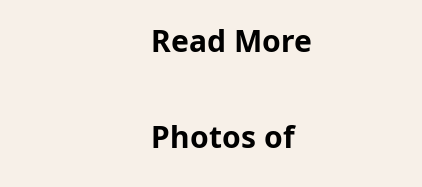Read More

Photos of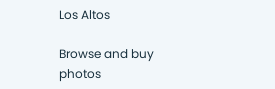Los Altos

Browse and buy photos